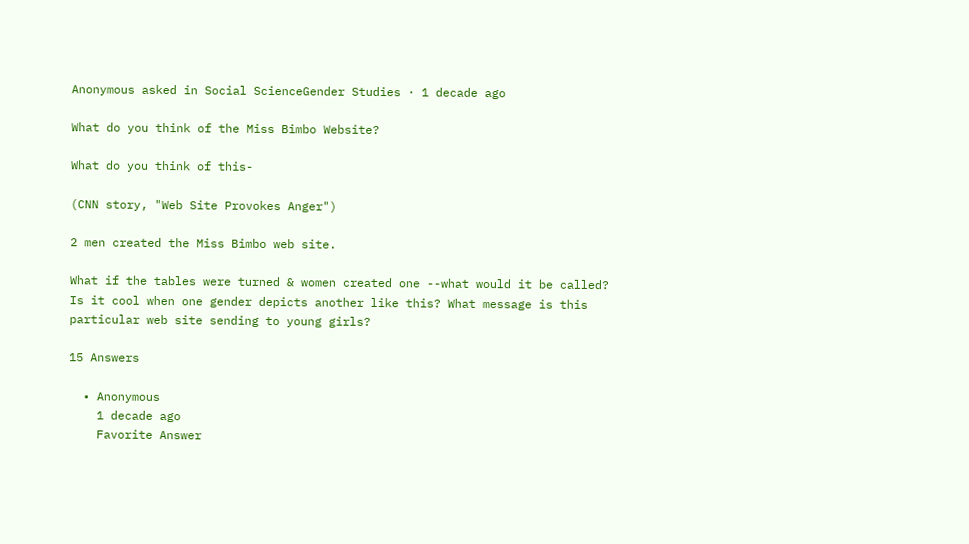Anonymous asked in Social ScienceGender Studies · 1 decade ago

What do you think of the Miss Bimbo Website?

What do you think of this-

(CNN story, "Web Site Provokes Anger")

2 men created the Miss Bimbo web site.

What if the tables were turned & women created one --what would it be called? Is it cool when one gender depicts another like this? What message is this particular web site sending to young girls?

15 Answers

  • Anonymous
    1 decade ago
    Favorite Answer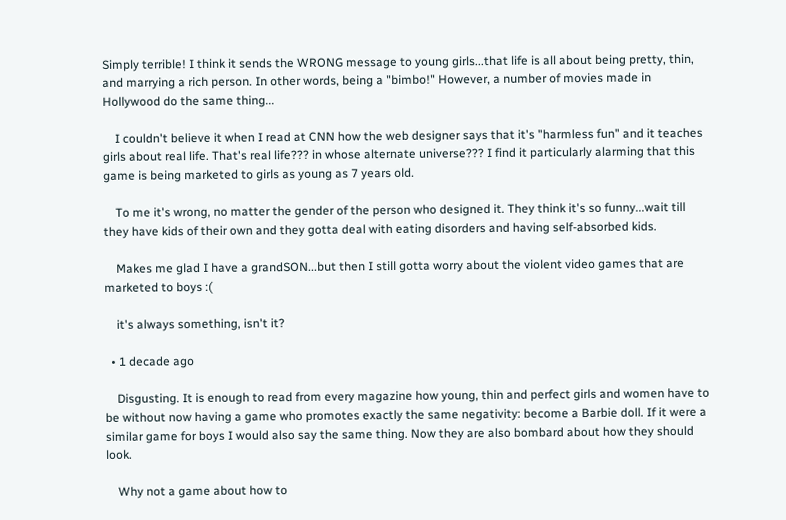Simply terrible! I think it sends the WRONG message to young girls...that life is all about being pretty, thin, and marrying a rich person. In other words, being a "bimbo!" However, a number of movies made in Hollywood do the same thing...

    I couldn't believe it when I read at CNN how the web designer says that it's "harmless fun" and it teaches girls about real life. That's real life??? in whose alternate universe??? I find it particularly alarming that this game is being marketed to girls as young as 7 years old.

    To me it's wrong, no matter the gender of the person who designed it. They think it's so funny...wait till they have kids of their own and they gotta deal with eating disorders and having self-absorbed kids.

    Makes me glad I have a grandSON...but then I still gotta worry about the violent video games that are marketed to boys :(

    it's always something, isn't it?

  • 1 decade ago

    Disgusting. It is enough to read from every magazine how young, thin and perfect girls and women have to be without now having a game who promotes exactly the same negativity: become a Barbie doll. If it were a similar game for boys I would also say the same thing. Now they are also bombard about how they should look.

    Why not a game about how to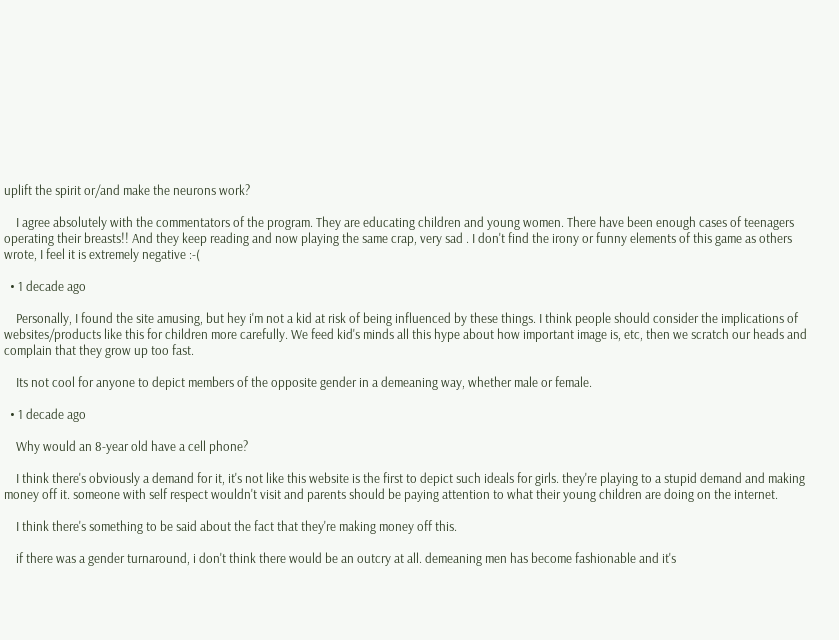uplift the spirit or/and make the neurons work?

    I agree absolutely with the commentators of the program. They are educating children and young women. There have been enough cases of teenagers operating their breasts!! And they keep reading and now playing the same crap, very sad . I don't find the irony or funny elements of this game as others wrote, I feel it is extremely negative :-(

  • 1 decade ago

    Personally, I found the site amusing, but hey i'm not a kid at risk of being influenced by these things. I think people should consider the implications of websites/products like this for children more carefully. We feed kid's minds all this hype about how important image is, etc, then we scratch our heads and complain that they grow up too fast.

    Its not cool for anyone to depict members of the opposite gender in a demeaning way, whether male or female.

  • 1 decade ago

    Why would an 8-year old have a cell phone?

    I think there's obviously a demand for it, it's not like this website is the first to depict such ideals for girls. they're playing to a stupid demand and making money off it. someone with self respect wouldn't visit and parents should be paying attention to what their young children are doing on the internet.

    I think there's something to be said about the fact that they're making money off this.

    if there was a gender turnaround, i don't think there would be an outcry at all. demeaning men has become fashionable and it's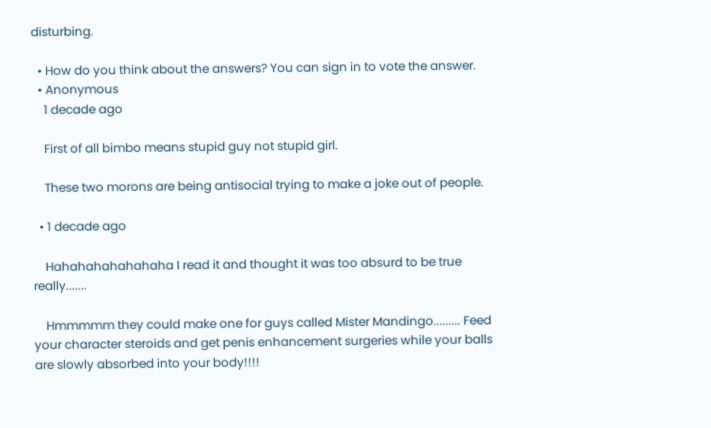disturbing.

  • How do you think about the answers? You can sign in to vote the answer.
  • Anonymous
    1 decade ago

    First of all bimbo means stupid guy not stupid girl.

    These two morons are being antisocial trying to make a joke out of people.

  • 1 decade ago

    Hahahahahahahaha I read it and thought it was too absurd to be true really.......

    Hmmmmm they could make one for guys called Mister Mandingo......... Feed your character steroids and get penis enhancement surgeries while your balls are slowly absorbed into your body!!!!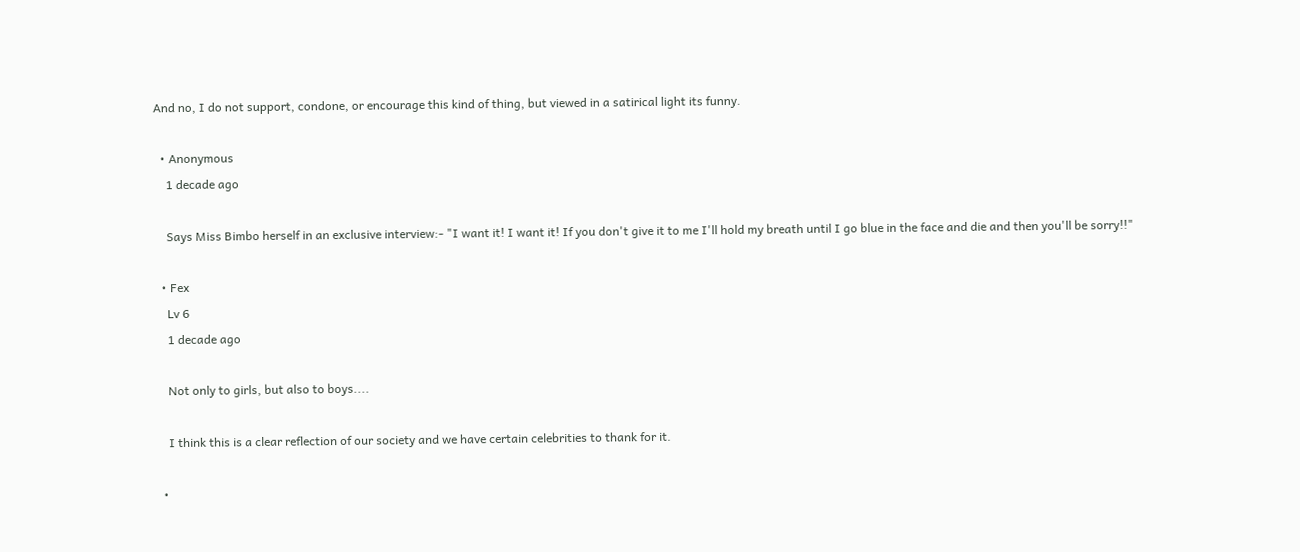And no, I do not support, condone, or encourage this kind of thing, but viewed in a satirical light its funny.

  • Anonymous
    1 decade ago

    Says Miss Bimbo herself in an exclusive interview:- "I want it! I want it! If you don't give it to me I'll hold my breath until I go blue in the face and die and then you'll be sorry!!"

  • Fex
    Lv 6
    1 decade ago

    Not only to girls, but also to boys....

    I think this is a clear reflection of our society and we have certain celebrities to thank for it.

  •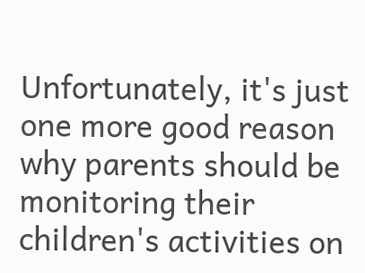Unfortunately, it's just one more good reason why parents should be monitoring their children's activities on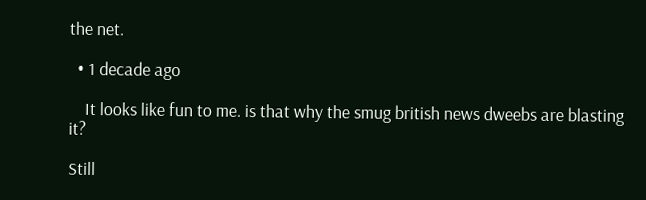the net.

  • 1 decade ago

    It looks like fun to me. is that why the smug british news dweebs are blasting it?

Still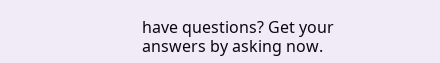have questions? Get your answers by asking now.